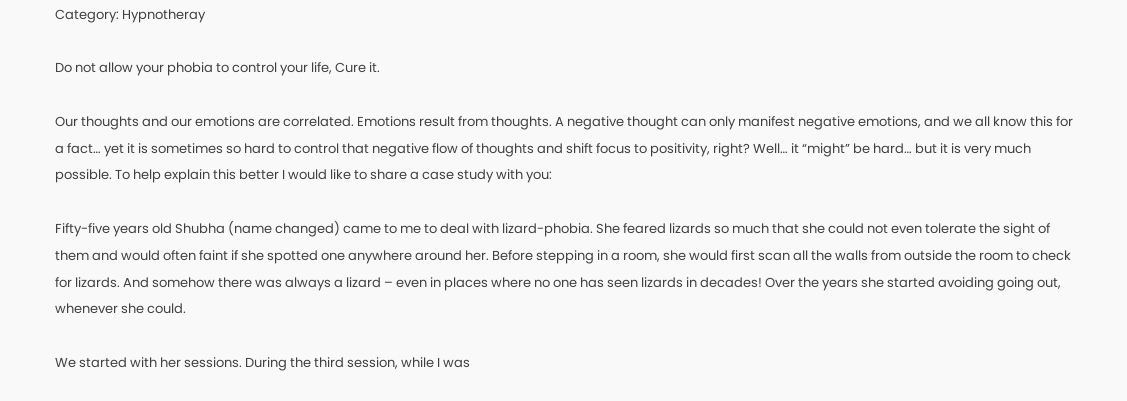Category: Hypnotheray

Do not allow your phobia to control your life, Cure it.

Our thoughts and our emotions are correlated. Emotions result from thoughts. A negative thought can only manifest negative emotions, and we all know this for a fact… yet it is sometimes so hard to control that negative flow of thoughts and shift focus to positivity, right? Well… it “might” be hard… but it is very much possible. To help explain this better I would like to share a case study with you:

Fifty-five years old Shubha (name changed) came to me to deal with lizard-phobia. She feared lizards so much that she could not even tolerate the sight of them and would often faint if she spotted one anywhere around her. Before stepping in a room, she would first scan all the walls from outside the room to check for lizards. And somehow there was always a lizard – even in places where no one has seen lizards in decades! Over the years she started avoiding going out, whenever she could.

We started with her sessions. During the third session, while I was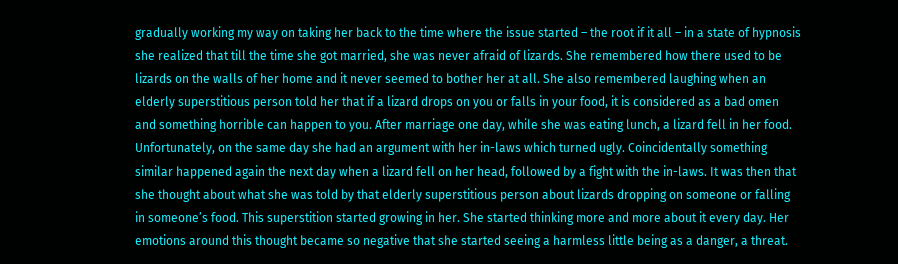gradually working my way on taking her back to the time where the issue started – the root if it all – in a state of hypnosis she realized that till the time she got married, she was never afraid of lizards. She remembered how there used to be lizards on the walls of her home and it never seemed to bother her at all. She also remembered laughing when an elderly superstitious person told her that if a lizard drops on you or falls in your food, it is considered as a bad omen and something horrible can happen to you. After marriage one day, while she was eating lunch, a lizard fell in her food. Unfortunately, on the same day she had an argument with her in-laws which turned ugly. Coincidentally something similar happened again the next day when a lizard fell on her head, followed by a fight with the in-laws. It was then that she thought about what she was told by that elderly superstitious person about lizards dropping on someone or falling in someone’s food. This superstition started growing in her. She started thinking more and more about it every day. Her emotions around this thought became so negative that she started seeing a harmless little being as a danger, a threat.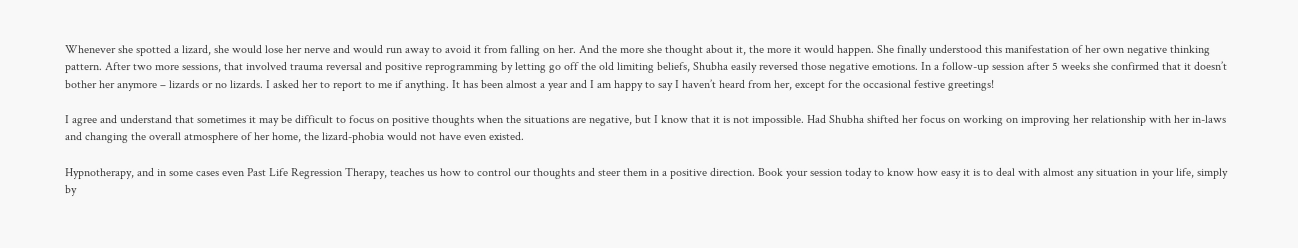Whenever she spotted a lizard, she would lose her nerve and would run away to avoid it from falling on her. And the more she thought about it, the more it would happen. She finally understood this manifestation of her own negative thinking pattern. After two more sessions, that involved trauma reversal and positive reprogramming by letting go off the old limiting beliefs, Shubha easily reversed those negative emotions. In a follow-up session after 5 weeks she confirmed that it doesn’t bother her anymore – lizards or no lizards. I asked her to report to me if anything. It has been almost a year and I am happy to say I haven’t heard from her, except for the occasional festive greetings!

I agree and understand that sometimes it may be difficult to focus on positive thoughts when the situations are negative, but I know that it is not impossible. Had Shubha shifted her focus on working on improving her relationship with her in-laws and changing the overall atmosphere of her home, the lizard-phobia would not have even existed.

Hypnotherapy, and in some cases even Past Life Regression Therapy, teaches us how to control our thoughts and steer them in a positive direction. Book your session today to know how easy it is to deal with almost any situation in your life, simply by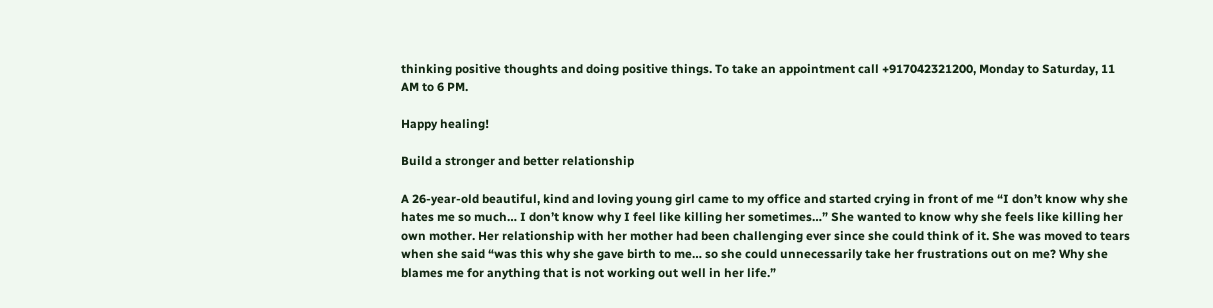thinking positive thoughts and doing positive things. To take an appointment call +917042321200, Monday to Saturday, 11 AM to 6 PM.

Happy healing!

Build a stronger and better relationship

A 26-year-old beautiful, kind and loving young girl came to my office and started crying in front of me “I don’t know why she hates me so much… I don’t know why I feel like killing her sometimes…” She wanted to know why she feels like killing her own mother. Her relationship with her mother had been challenging ever since she could think of it. She was moved to tears when she said “was this why she gave birth to me… so she could unnecessarily take her frustrations out on me? Why she blames me for anything that is not working out well in her life.”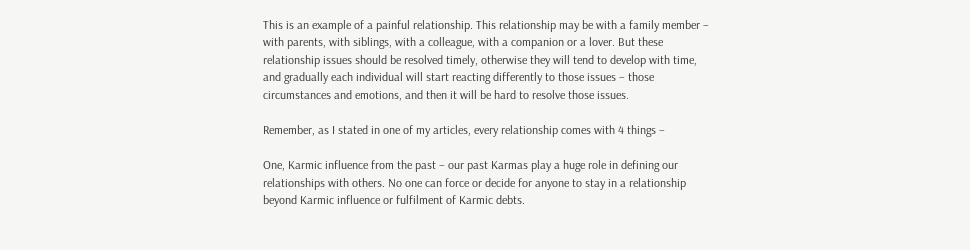This is an example of a painful relationship. This relationship may be with a family member –  with parents, with siblings, with a colleague, with a companion or a lover. But these relationship issues should be resolved timely, otherwise they will tend to develop with time, and gradually each individual will start reacting differently to those issues – those circumstances and emotions, and then it will be hard to resolve those issues.

Remember, as I stated in one of my articles, every relationship comes with 4 things –

One, Karmic influence from the past – our past Karmas play a huge role in defining our relationships with others. No one can force or decide for anyone to stay in a relationship beyond Karmic influence or fulfilment of Karmic debts.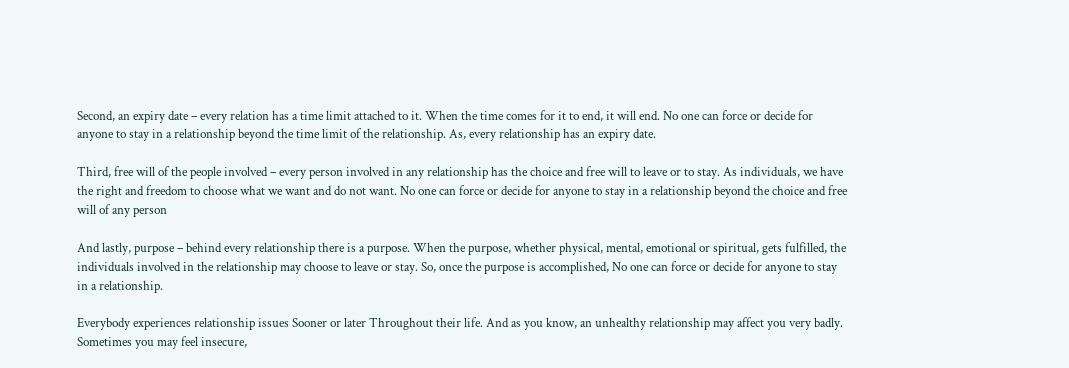Second, an expiry date – every relation has a time limit attached to it. When the time comes for it to end, it will end. No one can force or decide for anyone to stay in a relationship beyond the time limit of the relationship. As, every relationship has an expiry date.

Third, free will of the people involved – every person involved in any relationship has the choice and free will to leave or to stay. As individuals, we have the right and freedom to choose what we want and do not want. No one can force or decide for anyone to stay in a relationship beyond the choice and free will of any person

And lastly, purpose – behind every relationship there is a purpose. When the purpose, whether physical, mental, emotional or spiritual, gets fulfilled, the individuals involved in the relationship may choose to leave or stay. So, once the purpose is accomplished, No one can force or decide for anyone to stay in a relationship.

Everybody experiences relationship issues Sooner or later Throughout their life. And as you know, an unhealthy relationship may affect you very badly. Sometimes you may feel insecure,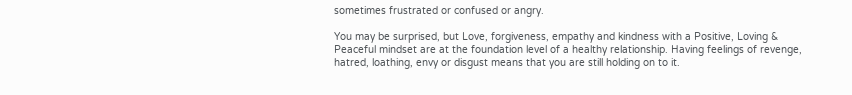sometimes frustrated or confused or angry.

You may be surprised, but Love, forgiveness, empathy and kindness with a Positive, Loving & Peaceful mindset are at the foundation level of a healthy relationship. Having feelings of revenge, hatred, loathing, envy or disgust means that you are still holding on to it.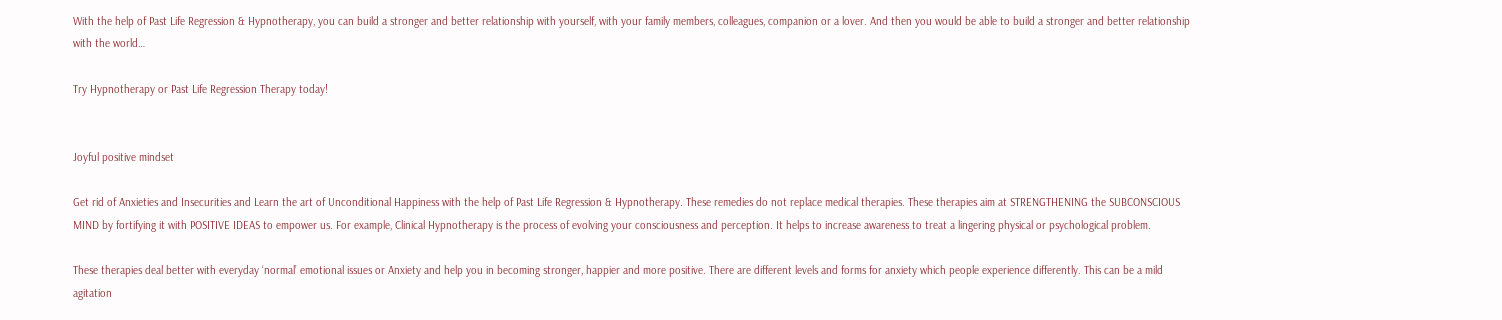With the help of Past Life Regression & Hypnotherapy, you can build a stronger and better relationship with yourself, with your family members, colleagues, companion or a lover. And then you would be able to build a stronger and better relationship with the world…

Try Hypnotherapy or Past Life Regression Therapy today!


Joyful positive mindset

Get rid of Anxieties and Insecurities and Learn the art of Unconditional Happiness with the help of Past Life Regression & Hypnotherapy. These remedies do not replace medical therapies. These therapies aim at STRENGTHENING the SUBCONSCIOUS MIND by fortifying it with POSITIVE IDEAS to empower us. For example, Clinical Hypnotherapy is the process of evolving your consciousness and perception. It helps to increase awareness to treat a lingering physical or psychological problem.

These therapies deal better with everyday ‘normal’ emotional issues or Anxiety and help you in becoming stronger, happier and more positive. There are different levels and forms for anxiety which people experience differently. This can be a mild agitation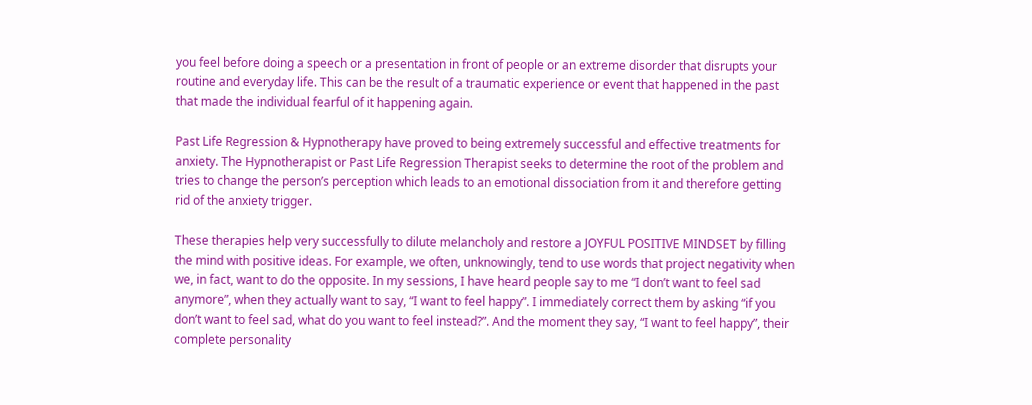you feel before doing a speech or a presentation in front of people or an extreme disorder that disrupts your routine and everyday life. This can be the result of a traumatic experience or event that happened in the past that made the individual fearful of it happening again.

Past Life Regression & Hypnotherapy have proved to being extremely successful and effective treatments for anxiety. The Hypnotherapist or Past Life Regression Therapist seeks to determine the root of the problem and tries to change the person’s perception which leads to an emotional dissociation from it and therefore getting rid of the anxiety trigger.

These therapies help very successfully to dilute melancholy and restore a JOYFUL POSITIVE MINDSET by filling the mind with positive ideas. For example, we often, unknowingly, tend to use words that project negativity when we, in fact, want to do the opposite. In my sessions, I have heard people say to me “I don’t want to feel sad anymore”, when they actually want to say, “I want to feel happy”. I immediately correct them by asking “if you don’t want to feel sad, what do you want to feel instead?”. And the moment they say, “I want to feel happy”, their complete personality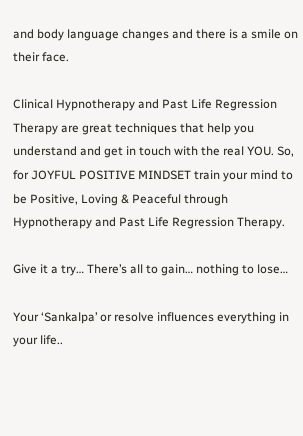and body language changes and there is a smile on their face.

Clinical Hypnotherapy and Past Life Regression Therapy are great techniques that help you understand and get in touch with the real YOU. So, for JOYFUL POSITIVE MINDSET train your mind to be Positive, Loving & Peaceful through Hypnotherapy and Past Life Regression Therapy.

Give it a try… There’s all to gain… nothing to lose…

Your ‘Sankalpa’ or resolve influences everything in your life..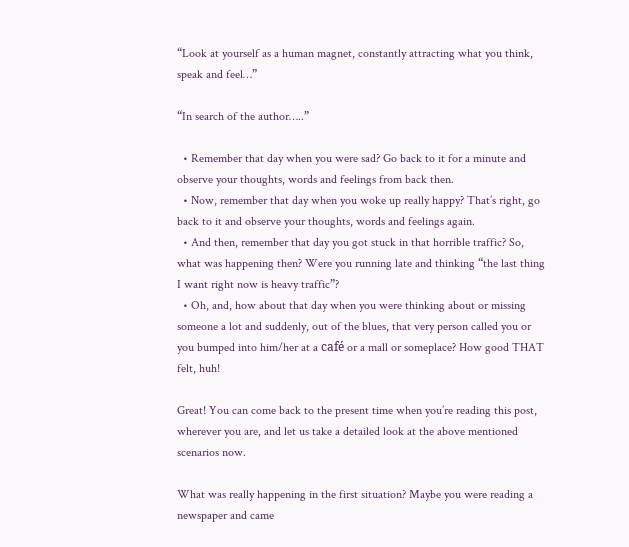“Look at yourself as a human magnet, constantly attracting what you think, speak and feel…”

“In search of the author…..”

  • Remember that day when you were sad? Go back to it for a minute and observe your thoughts, words and feelings from back then.
  • Now, remember that day when you woke up really happy? That’s right, go back to it and observe your thoughts, words and feelings again.
  • And then, remember that day you got stuck in that horrible traffic? So, what was happening then? Were you running late and thinking “the last thing I want right now is heavy traffic”?
  • Oh, and, how about that day when you were thinking about or missing someone a lot and suddenly, out of the blues, that very person called you or you bumped into him/her at a café or a mall or someplace? How good THAT felt, huh!

Great! You can come back to the present time when you’re reading this post, wherever you are, and let us take a detailed look at the above mentioned scenarios now.

What was really happening in the first situation? Maybe you were reading a newspaper and came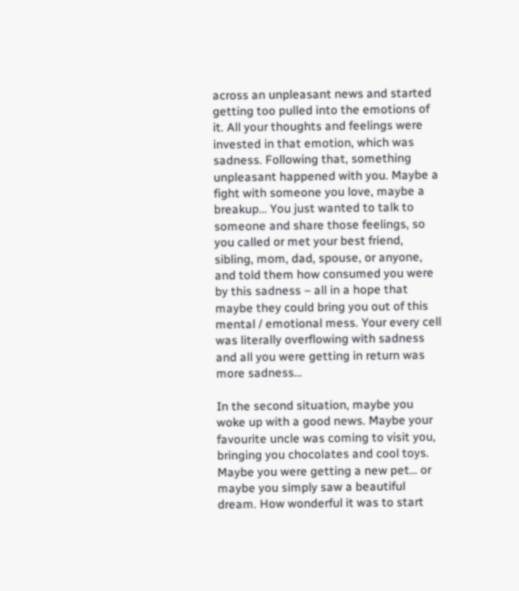across an unpleasant news and started getting too pulled into the emotions of it. All your thoughts and feelings were invested in that emotion, which was sadness. Following that, something unpleasant happened with you. Maybe a fight with someone you love, maybe a breakup… You just wanted to talk to someone and share those feelings, so you called or met your best friend, sibling, mom, dad, spouse, or anyone, and told them how consumed you were by this sadness – all in a hope that maybe they could bring you out of this mental / emotional mess. Your every cell was literally overflowing with sadness and all you were getting in return was more sadness…

In the second situation, maybe you woke up with a good news. Maybe your favourite uncle was coming to visit you, bringing you chocolates and cool toys. Maybe you were getting a new pet… or maybe you simply saw a beautiful dream. How wonderful it was to start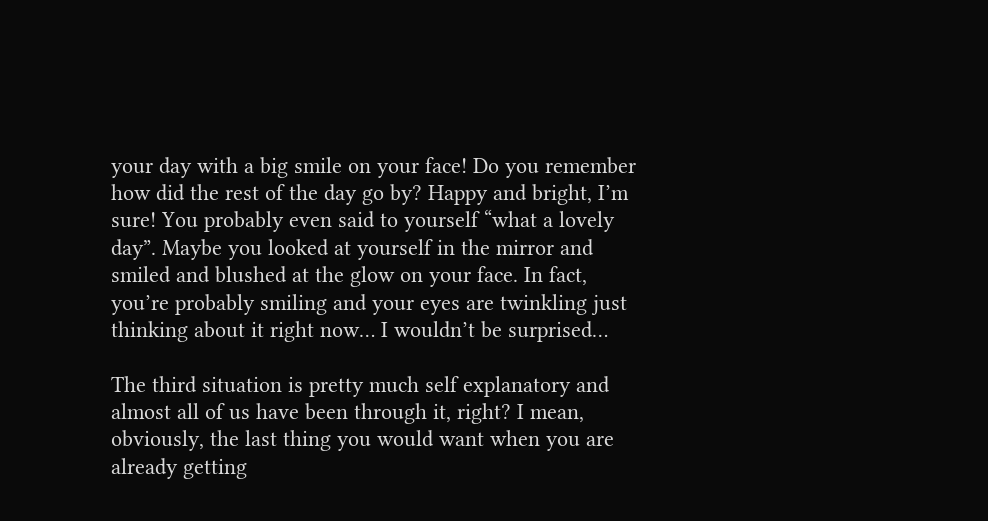your day with a big smile on your face! Do you remember how did the rest of the day go by? Happy and bright, I’m sure! You probably even said to yourself “what a lovely day”. Maybe you looked at yourself in the mirror and smiled and blushed at the glow on your face. In fact, you’re probably smiling and your eyes are twinkling just thinking about it right now… I wouldn’t be surprised…

The third situation is pretty much self explanatory and almost all of us have been through it, right? I mean, obviously, the last thing you would want when you are already getting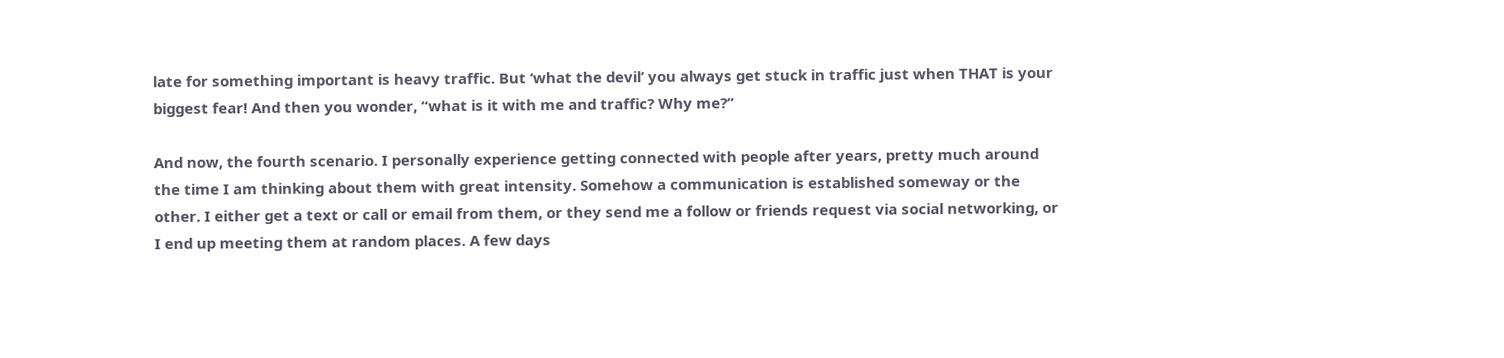late for something important is heavy traffic. But ‘what the devil’ you always get stuck in traffic just when THAT is your biggest fear! And then you wonder, “what is it with me and traffic? Why me?”

And now, the fourth scenario. I personally experience getting connected with people after years, pretty much around the time I am thinking about them with great intensity. Somehow a communication is established someway or the other. I either get a text or call or email from them, or they send me a follow or friends request via social networking, or I end up meeting them at random places. A few days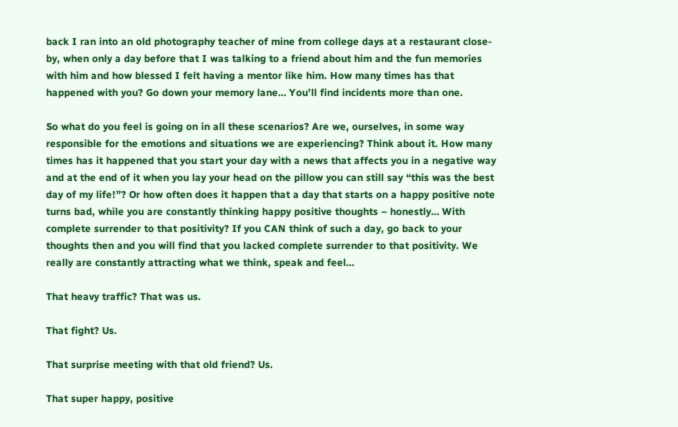back I ran into an old photography teacher of mine from college days at a restaurant close-by, when only a day before that I was talking to a friend about him and the fun memories with him and how blessed I felt having a mentor like him. How many times has that happened with you? Go down your memory lane… You’ll find incidents more than one.

So what do you feel is going on in all these scenarios? Are we, ourselves, in some way responsible for the emotions and situations we are experiencing? Think about it. How many times has it happened that you start your day with a news that affects you in a negative way and at the end of it when you lay your head on the pillow you can still say “this was the best day of my life!”? Or how often does it happen that a day that starts on a happy positive note turns bad, while you are constantly thinking happy positive thoughts – honestly… With complete surrender to that positivity? If you CAN think of such a day, go back to your thoughts then and you will find that you lacked complete surrender to that positivity. We really are constantly attracting what we think, speak and feel…

That heavy traffic? That was us.

That fight? Us.

That surprise meeting with that old friend? Us.

That super happy, positive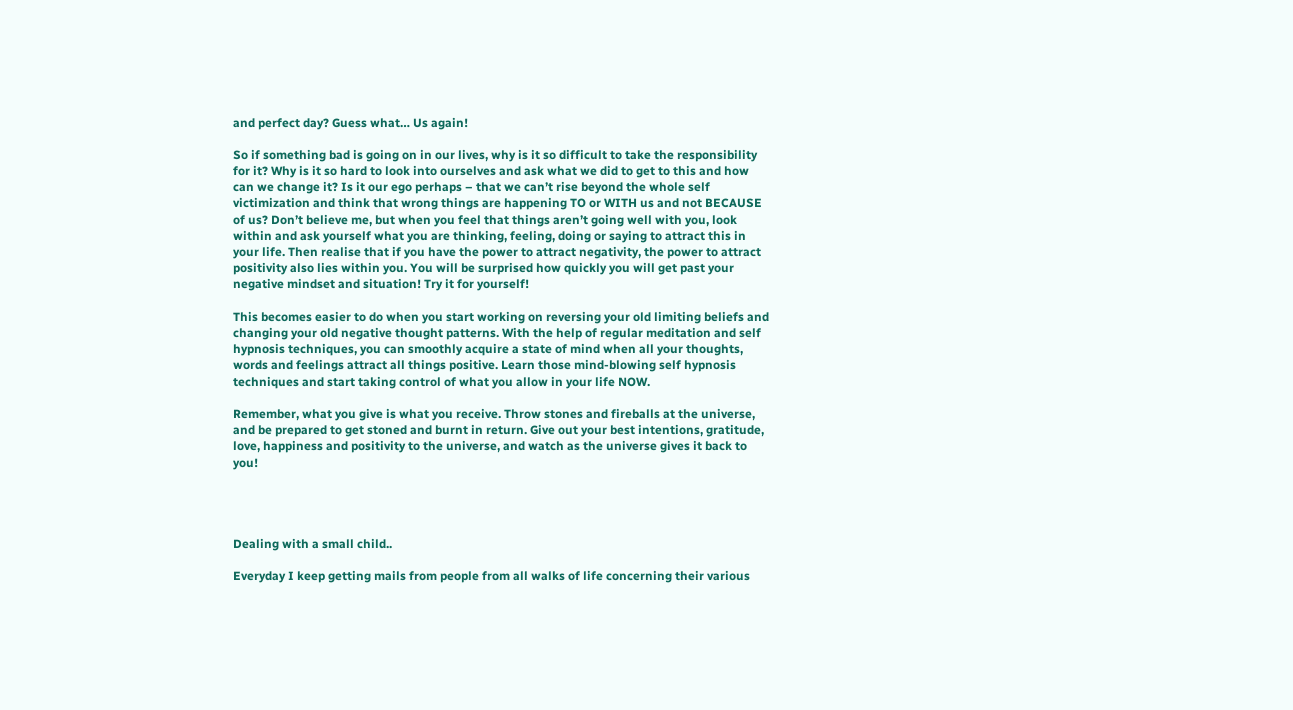and perfect day? Guess what… Us again!

So if something bad is going on in our lives, why is it so difficult to take the responsibility for it? Why is it so hard to look into ourselves and ask what we did to get to this and how can we change it? Is it our ego perhaps – that we can’t rise beyond the whole self victimization and think that wrong things are happening TO or WITH us and not BECAUSE of us? Don’t believe me, but when you feel that things aren’t going well with you, look within and ask yourself what you are thinking, feeling, doing or saying to attract this in your life. Then realise that if you have the power to attract negativity, the power to attract positivity also lies within you. You will be surprised how quickly you will get past your negative mindset and situation! Try it for yourself!

This becomes easier to do when you start working on reversing your old limiting beliefs and changing your old negative thought patterns. With the help of regular meditation and self hypnosis techniques, you can smoothly acquire a state of mind when all your thoughts, words and feelings attract all things positive. Learn those mind-blowing self hypnosis techniques and start taking control of what you allow in your life NOW.

Remember, what you give is what you receive. Throw stones and fireballs at the universe, and be prepared to get stoned and burnt in return. Give out your best intentions, gratitude, love, happiness and positivity to the universe, and watch as the universe gives it back to you!




Dealing with a small child..

Everyday I keep getting mails from people from all walks of life concerning their various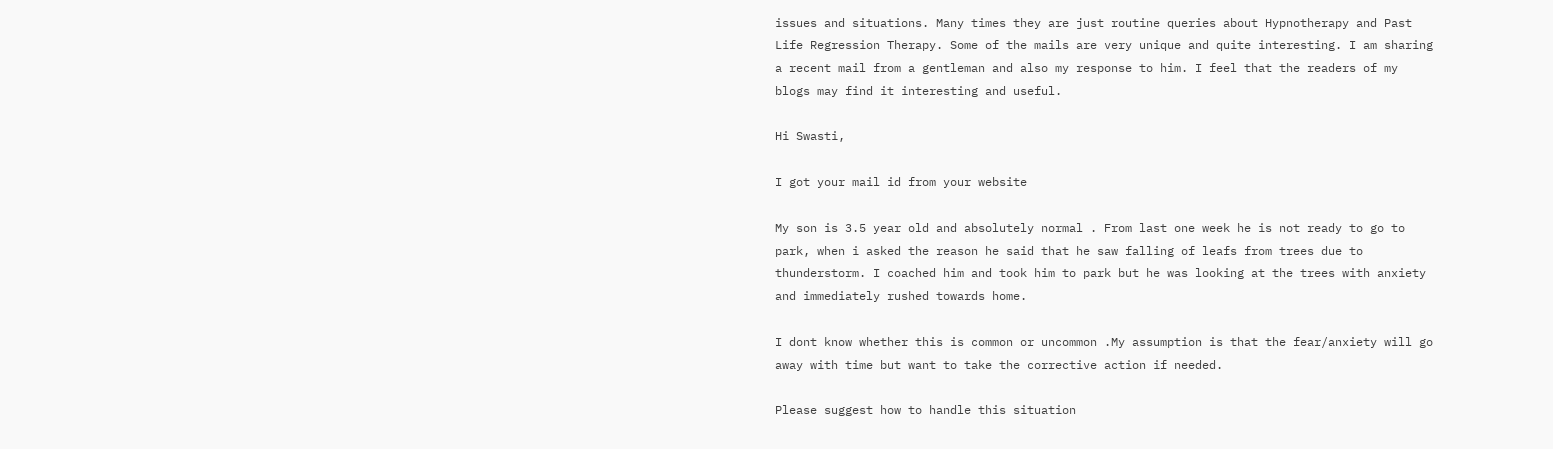issues and situations. Many times they are just routine queries about Hypnotherapy and Past Life Regression Therapy. Some of the mails are very unique and quite interesting. I am sharing a recent mail from a gentleman and also my response to him. I feel that the readers of my blogs may find it interesting and useful.

Hi Swasti,

I got your mail id from your website

My son is 3.5 year old and absolutely normal . From last one week he is not ready to go to park, when i asked the reason he said that he saw falling of leafs from trees due to thunderstorm. I coached him and took him to park but he was looking at the trees with anxiety and immediately rushed towards home.

I dont know whether this is common or uncommon .My assumption is that the fear/anxiety will go away with time but want to take the corrective action if needed.

Please suggest how to handle this situation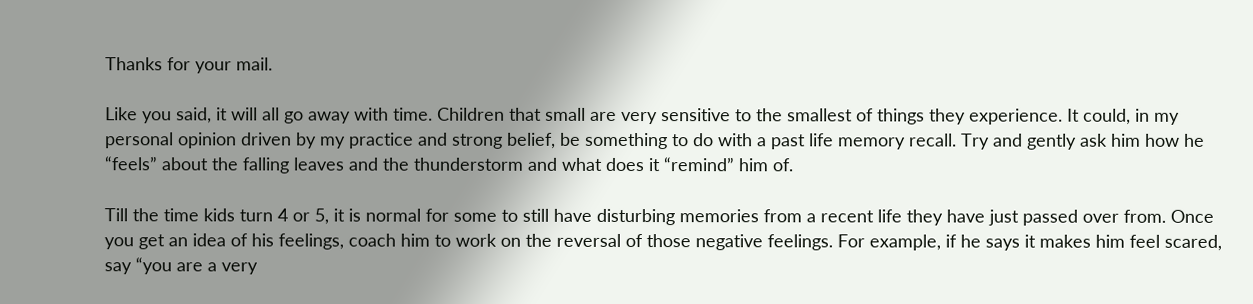Thanks for your mail.

Like you said, it will all go away with time. Children that small are very sensitive to the smallest of things they experience. It could, in my personal opinion driven by my practice and strong belief, be something to do with a past life memory recall. Try and gently ask him how he “feels” about the falling leaves and the thunderstorm and what does it “remind” him of.

Till the time kids turn 4 or 5, it is normal for some to still have disturbing memories from a recent life they have just passed over from. Once you get an idea of his feelings, coach him to work on the reversal of those negative feelings. For example, if he says it makes him feel scared, say “you are a very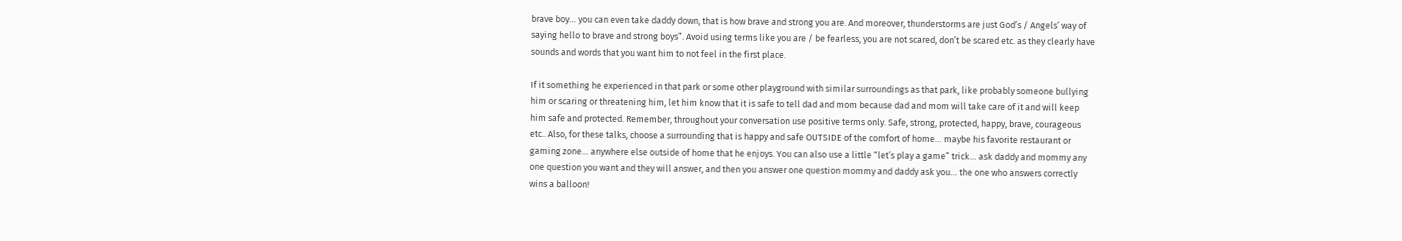brave boy… you can even take daddy down, that is how brave and strong you are. And moreover, thunderstorms are just God’s / Angels’ way of saying hello to brave and strong boys”. Avoid using terms like you are / be fearless, you are not scared, don’t be scared etc. as they clearly have sounds and words that you want him to not feel in the first place.

If it something he experienced in that park or some other playground with similar surroundings as that park, like probably someone bullying him or scaring or threatening him, let him know that it is safe to tell dad and mom because dad and mom will take care of it and will keep him safe and protected. Remember, throughout your conversation use positive terms only. Safe, strong, protected, happy, brave, courageous etc.. Also, for these talks, choose a surrounding that is happy and safe OUTSIDE of the comfort of home… maybe his favorite restaurant or gaming zone… anywhere else outside of home that he enjoys. You can also use a little “let’s play a game” trick… ask daddy and mommy any one question you want and they will answer, and then you answer one question mommy and daddy ask you… the one who answers correctly wins a balloon!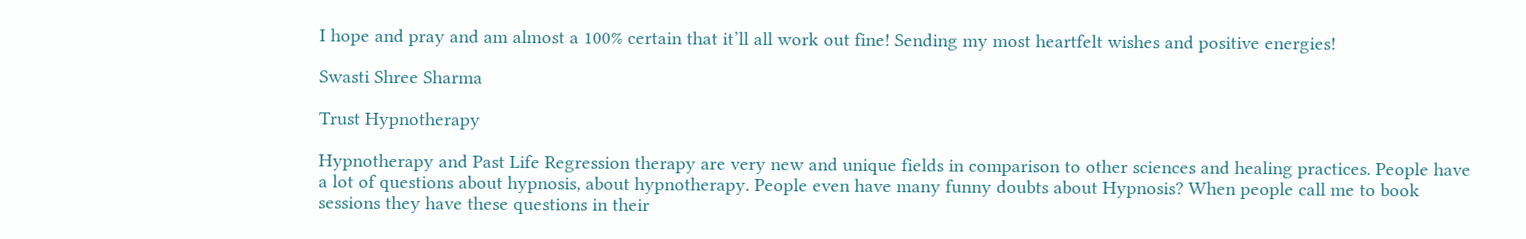I hope and pray and am almost a 100% certain that it’ll all work out fine! Sending my most heartfelt wishes and positive energies!

Swasti Shree Sharma

Trust Hypnotherapy

Hypnotherapy and Past Life Regression therapy are very new and unique fields in comparison to other sciences and healing practices. People have a lot of questions about hypnosis, about hypnotherapy. People even have many funny doubts about Hypnosis? When people call me to book sessions they have these questions in their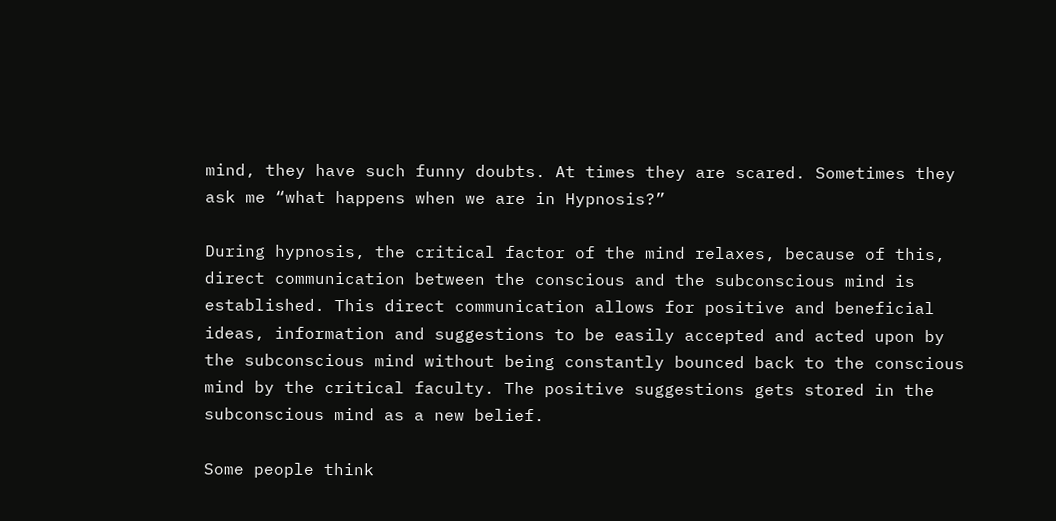mind, they have such funny doubts. At times they are scared. Sometimes they ask me “what happens when we are in Hypnosis?”

During hypnosis, the critical factor of the mind relaxes, because of this, direct communication between the conscious and the subconscious mind is established. This direct communication allows for positive and beneficial ideas, information and suggestions to be easily accepted and acted upon by the subconscious mind without being constantly bounced back to the conscious mind by the critical faculty. The positive suggestions gets stored in the subconscious mind as a new belief.

Some people think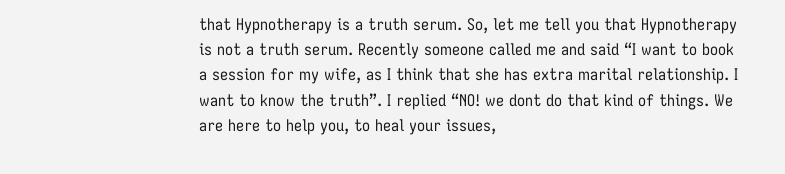that Hypnotherapy is a truth serum. So, let me tell you that Hypnotherapy is not a truth serum. Recently someone called me and said “I want to book a session for my wife, as I think that she has extra marital relationship. I want to know the truth”. I replied “NO! we dont do that kind of things. We are here to help you, to heal your issues,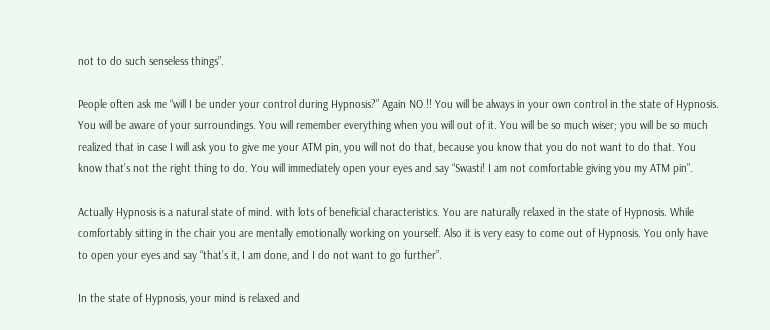not to do such senseless things”.

People often ask me “will I be under your control during Hypnosis?” Again NO !! You will be always in your own control in the state of Hypnosis. You will be aware of your surroundings. You will remember everything when you will out of it. You will be so much wiser; you will be so much realized that in case I will ask you to give me your ATM pin, you will not do that, because you know that you do not want to do that. You know that’s not the right thing to do. You will immediately open your eyes and say “Swasti! I am not comfortable giving you my ATM pin”.

Actually Hypnosis is a natural state of mind. with lots of beneficial characteristics. You are naturally relaxed in the state of Hypnosis. While comfortably sitting in the chair you are mentally emotionally working on yourself. Also it is very easy to come out of Hypnosis. You only have to open your eyes and say “that’s it, I am done, and I do not want to go further”.

In the state of Hypnosis, your mind is relaxed and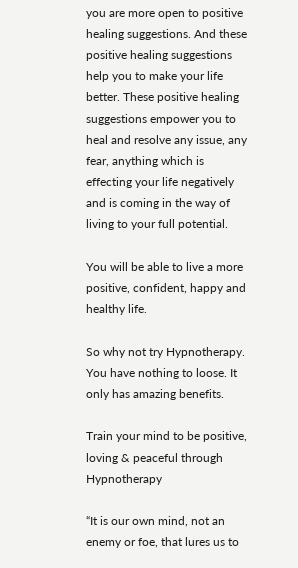you are more open to positive healing suggestions. And these positive healing suggestions help you to make your life better. These positive healing suggestions empower you to heal and resolve any issue, any fear, anything which is effecting your life negatively and is coming in the way of living to your full potential.

You will be able to live a more positive, confident, happy and healthy life.

So why not try Hypnotherapy. You have nothing to loose. It only has amazing benefits.

Train your mind to be positive, loving & peaceful through Hypnotherapy

“It is our own mind, not an enemy or foe, that lures us to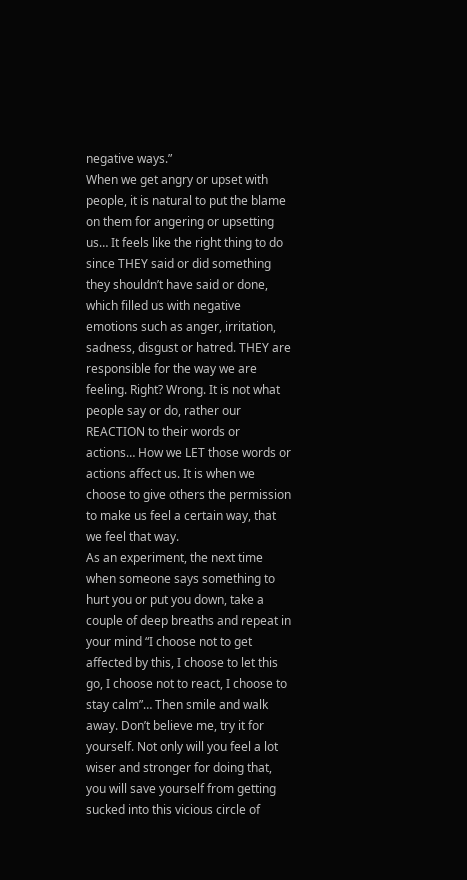negative ways.”
When we get angry or upset with people, it is natural to put the blame on them for angering or upsetting us… It feels like the right thing to do since THEY said or did something they shouldn’t have said or done, which filled us with negative emotions such as anger, irritation, sadness, disgust or hatred. THEY are responsible for the way we are feeling. Right? Wrong. It is not what people say or do, rather our REACTION to their words or actions… How we LET those words or actions affect us. It is when we choose to give others the permission to make us feel a certain way, that we feel that way.
As an experiment, the next time when someone says something to hurt you or put you down, take a couple of deep breaths and repeat in your mind “I choose not to get affected by this, I choose to let this go, I choose not to react, I choose to stay calm”… Then smile and walk away. Don’t believe me, try it for yourself. Not only will you feel a lot wiser and stronger for doing that, you will save yourself from getting sucked into this vicious circle of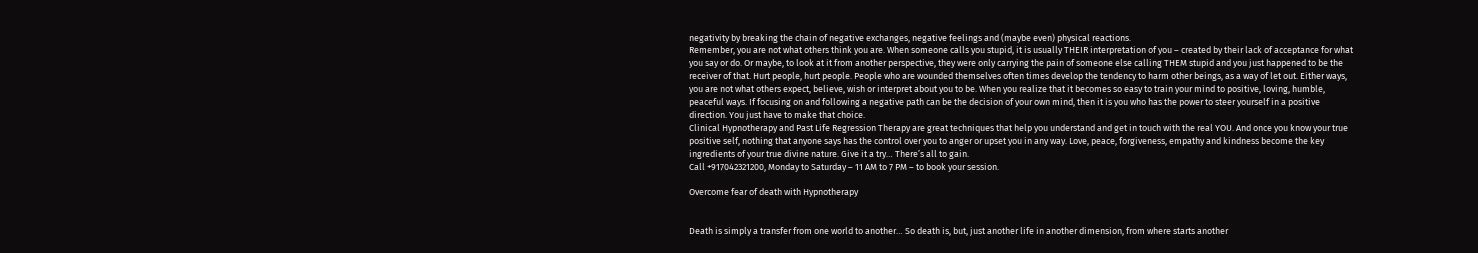negativity by breaking the chain of negative exchanges, negative feelings and (maybe even) physical reactions.
Remember, you are not what others think you are. When someone calls you stupid, it is usually THEIR interpretation of you – created by their lack of acceptance for what you say or do. Or maybe, to look at it from another perspective, they were only carrying the pain of someone else calling THEM stupid and you just happened to be the receiver of that. Hurt people, hurt people. People who are wounded themselves often times develop the tendency to harm other beings, as a way of let out. Either ways, you are not what others expect, believe, wish or interpret about you to be. When you realize that it becomes so easy to train your mind to positive, loving, humble, peaceful ways. If focusing on and following a negative path can be the decision of your own mind, then it is you who has the power to steer yourself in a positive direction. You just have to make that choice.
Clinical Hypnotherapy and Past Life Regression Therapy are great techniques that help you understand and get in touch with the real YOU. And once you know your true positive self, nothing that anyone says has the control over you to anger or upset you in any way. Love, peace, forgiveness, empathy and kindness become the key ingredients of your true divine nature. Give it a try… There’s all to gain.
Call +917042321200, Monday to Saturday – 11 AM to 7 PM – to book your session.

Overcome fear of death with Hypnotherapy


Death is simply a transfer from one world to another… So death is, but, just another life in another dimension, from where starts another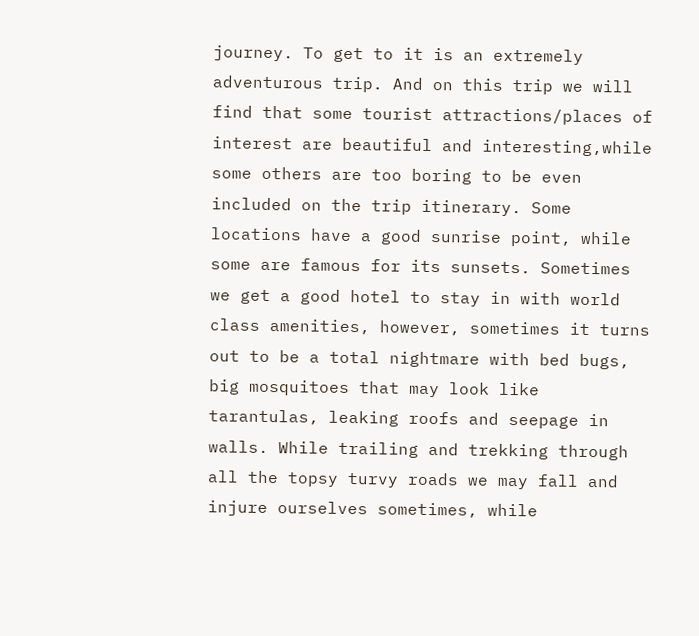journey. To get to it is an extremely adventurous trip. And on this trip we will find that some tourist attractions/places of interest are beautiful and interesting,while some others are too boring to be even included on the trip itinerary. Some locations have a good sunrise point, while some are famous for its sunsets. Sometimes we get a good hotel to stay in with world class amenities, however, sometimes it turns out to be a total nightmare with bed bugs, big mosquitoes that may look like tarantulas, leaking roofs and seepage in walls. While trailing and trekking through all the topsy turvy roads we may fall and injure ourselves sometimes, while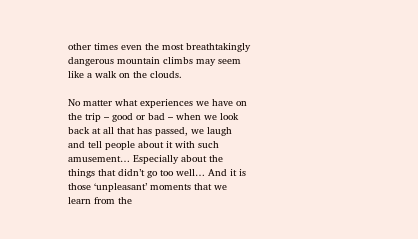other times even the most breathtakingly dangerous mountain climbs may seem like a walk on the clouds.

No matter what experiences we have on the trip – good or bad – when we look back at all that has passed, we laugh and tell people about it with such amusement… Especially about the things that didn’t go too well… And it is those ‘unpleasant’ moments that we learn from the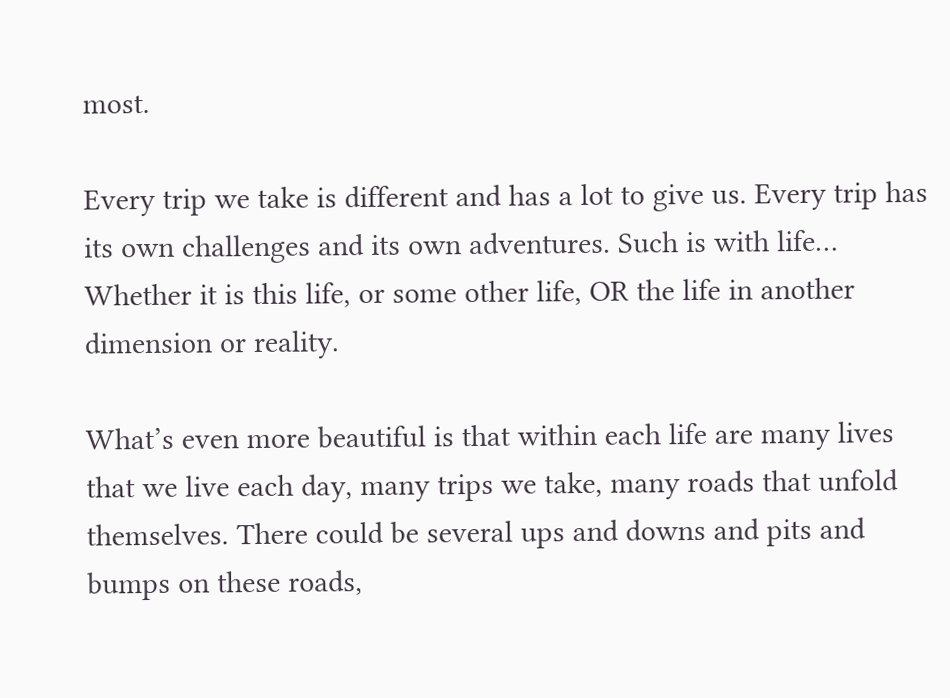most.

Every trip we take is different and has a lot to give us. Every trip has its own challenges and its own adventures. Such is with life… Whether it is this life, or some other life, OR the life in another dimension or reality.

What’s even more beautiful is that within each life are many lives that we live each day, many trips we take, many roads that unfold themselves. There could be several ups and downs and pits and bumps on these roads,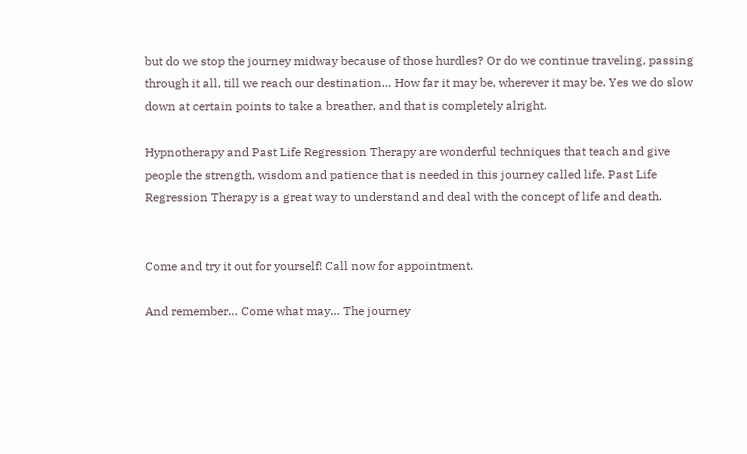but do we stop the journey midway because of those hurdles? Or do we continue traveling, passing through it all, till we reach our destination… How far it may be, wherever it may be. Yes we do slow down at certain points to take a breather, and that is completely alright.

Hypnotherapy and Past Life Regression Therapy are wonderful techniques that teach and give people the strength, wisdom and patience that is needed in this journey called life. Past Life Regression Therapy is a great way to understand and deal with the concept of life and death.


Come and try it out for yourself! Call now for appointment.

And remember… Come what may… The journey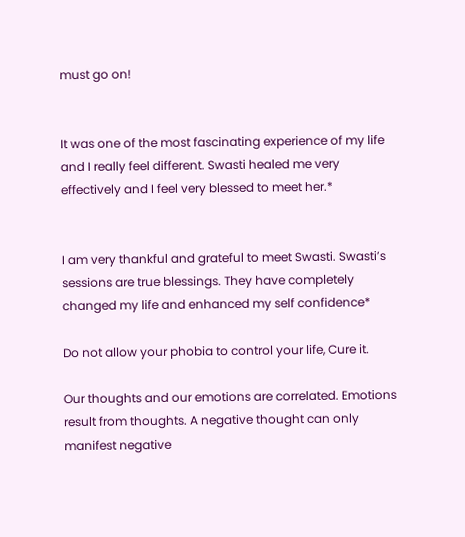must go on!


It was one of the most fascinating experience of my life and I really feel different. Swasti healed me very effectively and I feel very blessed to meet her.*


I am very thankful and grateful to meet Swasti. Swasti’s sessions are true blessings. They have completely changed my life and enhanced my self confidence*

Do not allow your phobia to control your life, Cure it.

Our thoughts and our emotions are correlated. Emotions result from thoughts. A negative thought can only manifest negative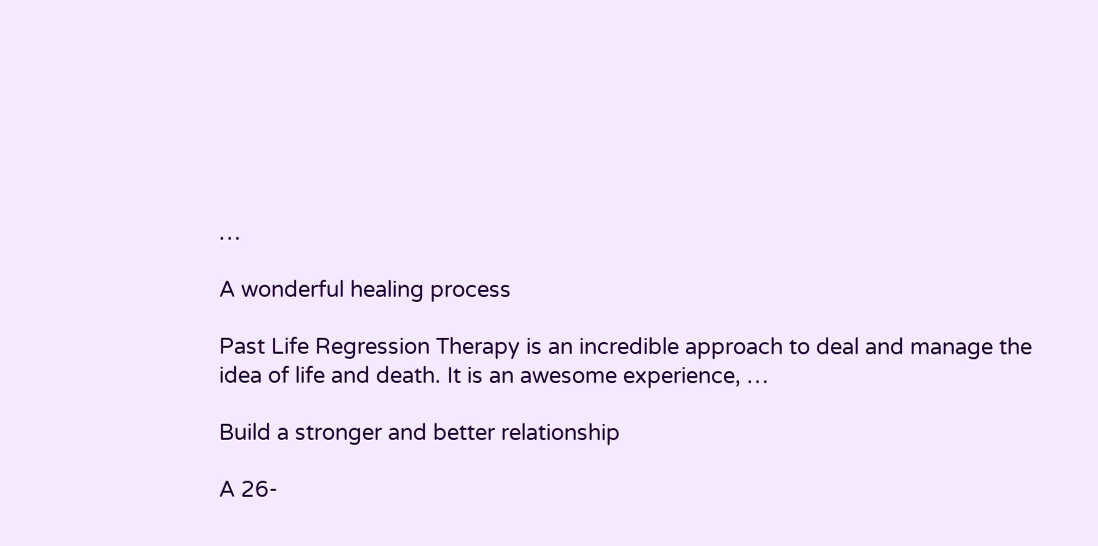…

A wonderful healing process

Past Life Regression Therapy is an incredible approach to deal and manage the idea of life and death. It is an awesome experience, …

Build a stronger and better relationship

A 26-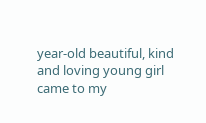year-old beautiful, kind and loving young girl came to my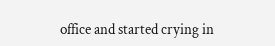office and started crying in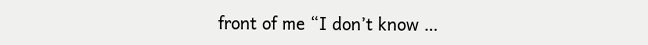front of me “I don’t know …